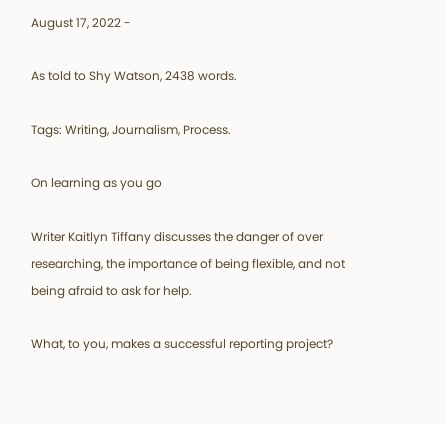August 17, 2022 -

As told to Shy Watson, 2438 words.

Tags: Writing, Journalism, Process.

On learning as you go

Writer Kaitlyn Tiffany discusses the danger of over researching, the importance of being flexible, and not being afraid to ask for help.

What, to you, makes a successful reporting project?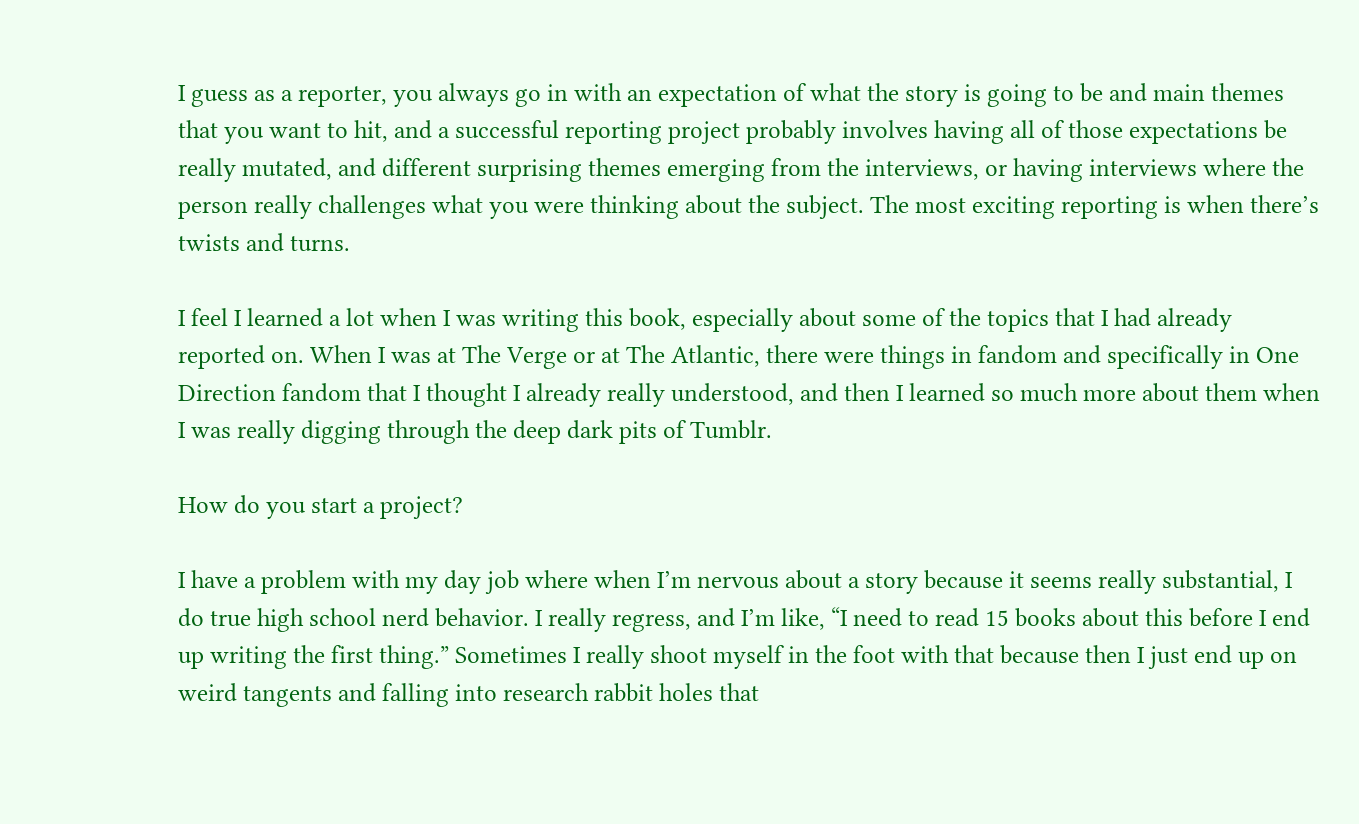I guess as a reporter, you always go in with an expectation of what the story is going to be and main themes that you want to hit, and a successful reporting project probably involves having all of those expectations be really mutated, and different surprising themes emerging from the interviews, or having interviews where the person really challenges what you were thinking about the subject. The most exciting reporting is when there’s twists and turns.

I feel I learned a lot when I was writing this book, especially about some of the topics that I had already reported on. When I was at The Verge or at The Atlantic, there were things in fandom and specifically in One Direction fandom that I thought I already really understood, and then I learned so much more about them when I was really digging through the deep dark pits of Tumblr.

How do you start a project?

I have a problem with my day job where when I’m nervous about a story because it seems really substantial, I do true high school nerd behavior. I really regress, and I’m like, “I need to read 15 books about this before I end up writing the first thing.” Sometimes I really shoot myself in the foot with that because then I just end up on weird tangents and falling into research rabbit holes that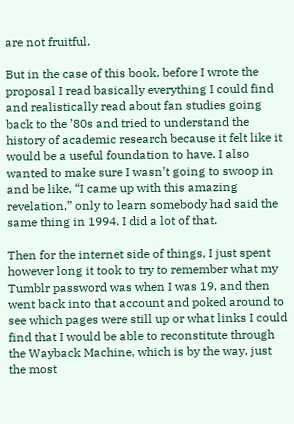are not fruitful.

But in the case of this book, before I wrote the proposal I read basically everything I could find and realistically read about fan studies going back to the ’80s and tried to understand the history of academic research because it felt like it would be a useful foundation to have. I also wanted to make sure I wasn’t going to swoop in and be like, “I came up with this amazing revelation,” only to learn somebody had said the same thing in 1994. I did a lot of that.

Then for the internet side of things, I just spent however long it took to try to remember what my Tumblr password was when I was 19, and then went back into that account and poked around to see which pages were still up or what links I could find that I would be able to reconstitute through the Wayback Machine, which is by the way, just the most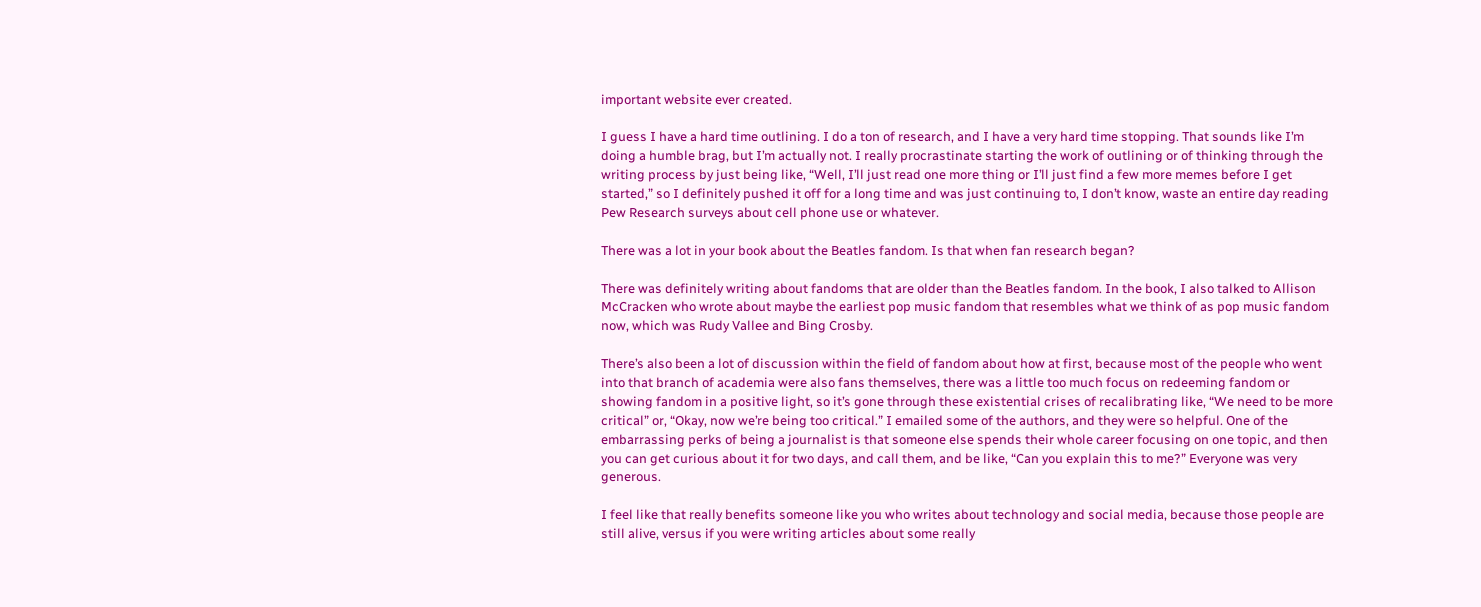important website ever created.

I guess I have a hard time outlining. I do a ton of research, and I have a very hard time stopping. That sounds like I’m doing a humble brag, but I’m actually not. I really procrastinate starting the work of outlining or of thinking through the writing process by just being like, “Well, I’ll just read one more thing or I’ll just find a few more memes before I get started,” so I definitely pushed it off for a long time and was just continuing to, I don’t know, waste an entire day reading Pew Research surveys about cell phone use or whatever.

There was a lot in your book about the Beatles fandom. Is that when fan research began?

There was definitely writing about fandoms that are older than the Beatles fandom. In the book, I also talked to Allison McCracken who wrote about maybe the earliest pop music fandom that resembles what we think of as pop music fandom now, which was Rudy Vallee and Bing Crosby.

There’s also been a lot of discussion within the field of fandom about how at first, because most of the people who went into that branch of academia were also fans themselves, there was a little too much focus on redeeming fandom or showing fandom in a positive light, so it’s gone through these existential crises of recalibrating like, “We need to be more critical” or, “Okay, now we’re being too critical.” I emailed some of the authors, and they were so helpful. One of the embarrassing perks of being a journalist is that someone else spends their whole career focusing on one topic, and then you can get curious about it for two days, and call them, and be like, “Can you explain this to me?” Everyone was very generous.

I feel like that really benefits someone like you who writes about technology and social media, because those people are still alive, versus if you were writing articles about some really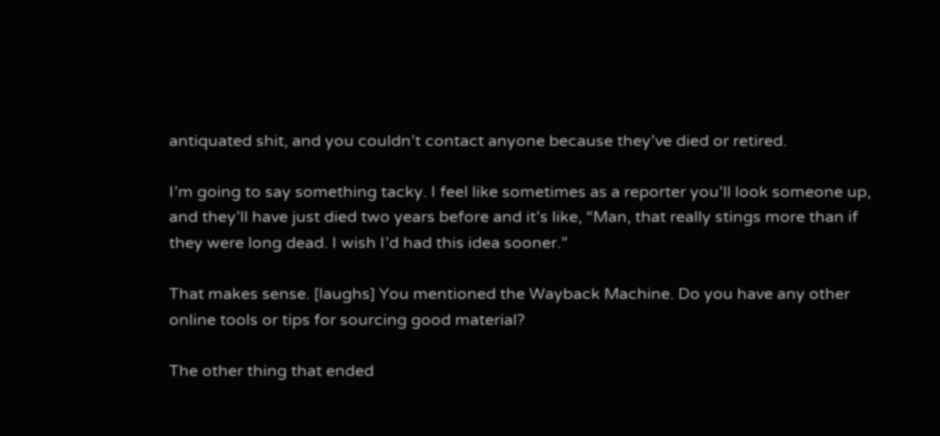antiquated shit, and you couldn’t contact anyone because they’ve died or retired.

I’m going to say something tacky. I feel like sometimes as a reporter you’ll look someone up, and they’ll have just died two years before and it’s like, “Man, that really stings more than if they were long dead. I wish I’d had this idea sooner.”

That makes sense. [laughs] You mentioned the Wayback Machine. Do you have any other online tools or tips for sourcing good material?

The other thing that ended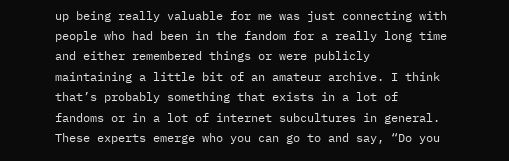up being really valuable for me was just connecting with people who had been in the fandom for a really long time and either remembered things or were publicly maintaining a little bit of an amateur archive. I think that’s probably something that exists in a lot of fandoms or in a lot of internet subcultures in general. These experts emerge who you can go to and say, “Do you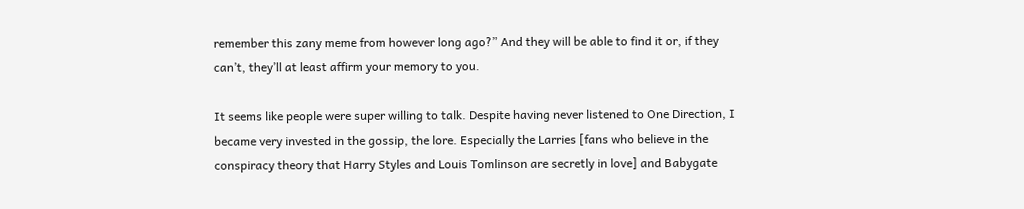remember this zany meme from however long ago?” And they will be able to find it or, if they can’t, they’ll at least affirm your memory to you.

It seems like people were super willing to talk. Despite having never listened to One Direction, I became very invested in the gossip, the lore. Especially the Larries [fans who believe in the conspiracy theory that Harry Styles and Louis Tomlinson are secretly in love] and Babygate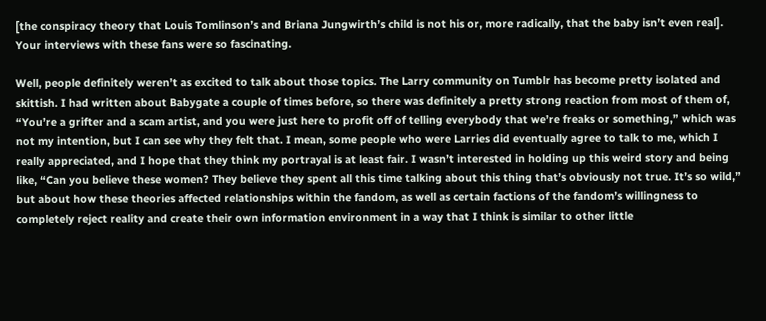[the conspiracy theory that Louis Tomlinson’s and Briana Jungwirth’s child is not his or, more radically, that the baby isn’t even real]. Your interviews with these fans were so fascinating.

Well, people definitely weren’t as excited to talk about those topics. The Larry community on Tumblr has become pretty isolated and skittish. I had written about Babygate a couple of times before, so there was definitely a pretty strong reaction from most of them of, “You’re a grifter and a scam artist, and you were just here to profit off of telling everybody that we’re freaks or something,” which was not my intention, but I can see why they felt that. I mean, some people who were Larries did eventually agree to talk to me, which I really appreciated, and I hope that they think my portrayal is at least fair. I wasn’t interested in holding up this weird story and being like, “Can you believe these women? They believe they spent all this time talking about this thing that’s obviously not true. It’s so wild,” but about how these theories affected relationships within the fandom, as well as certain factions of the fandom’s willingness to completely reject reality and create their own information environment in a way that I think is similar to other little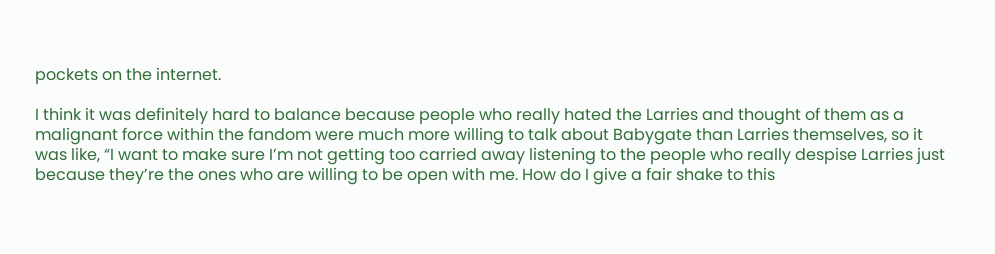pockets on the internet.

I think it was definitely hard to balance because people who really hated the Larries and thought of them as a malignant force within the fandom were much more willing to talk about Babygate than Larries themselves, so it was like, “I want to make sure I’m not getting too carried away listening to the people who really despise Larries just because they’re the ones who are willing to be open with me. How do I give a fair shake to this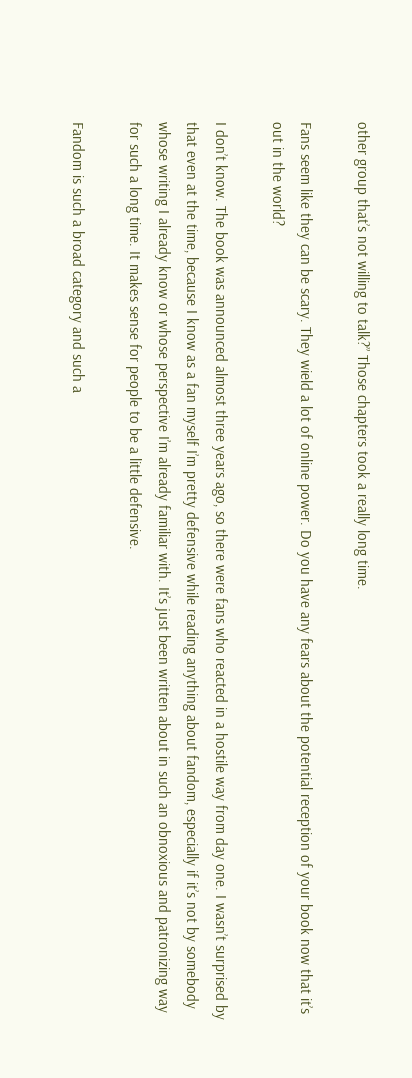other group that’s not willing to talk?” Those chapters took a really long time.

Fans seem like they can be scary. They wield a lot of online power. Do you have any fears about the potential reception of your book now that it’s out in the world?

I don’t know. The book was announced almost three years ago, so there were fans who reacted in a hostile way from day one. I wasn’t surprised by that even at the time, because I know as a fan myself I’m pretty defensive while reading anything about fandom, especially if it’s not by somebody whose writing I already know or whose perspective I’m already familiar with. It’s just been written about in such an obnoxious and patronizing way for such a long time. It makes sense for people to be a little defensive.

Fandom is such a broad category and such a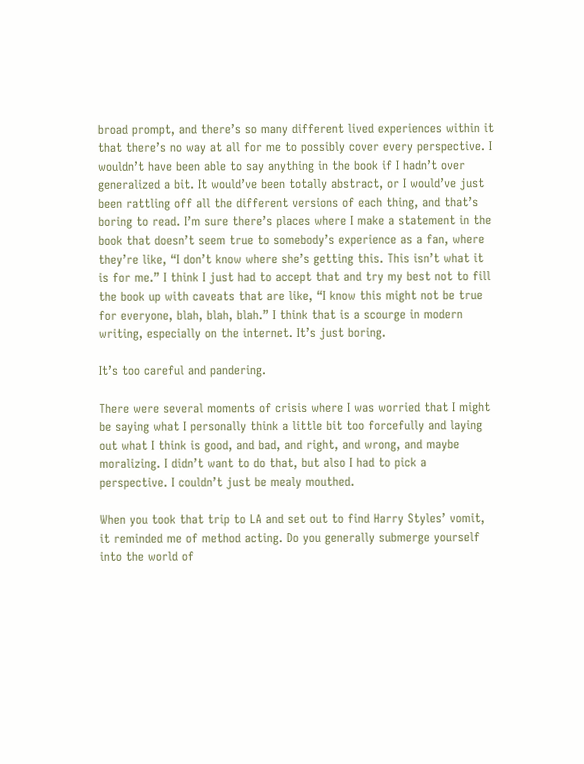broad prompt, and there’s so many different lived experiences within it that there’s no way at all for me to possibly cover every perspective. I wouldn’t have been able to say anything in the book if I hadn’t over generalized a bit. It would’ve been totally abstract, or I would’ve just been rattling off all the different versions of each thing, and that’s boring to read. I’m sure there’s places where I make a statement in the book that doesn’t seem true to somebody’s experience as a fan, where they’re like, “I don’t know where she’s getting this. This isn’t what it is for me.” I think I just had to accept that and try my best not to fill the book up with caveats that are like, “I know this might not be true for everyone, blah, blah, blah.” I think that is a scourge in modern writing, especially on the internet. It’s just boring.

It’s too careful and pandering.

There were several moments of crisis where I was worried that I might be saying what I personally think a little bit too forcefully and laying out what I think is good, and bad, and right, and wrong, and maybe moralizing. I didn’t want to do that, but also I had to pick a perspective. I couldn’t just be mealy mouthed.

When you took that trip to LA and set out to find Harry Styles’ vomit, it reminded me of method acting. Do you generally submerge yourself into the world of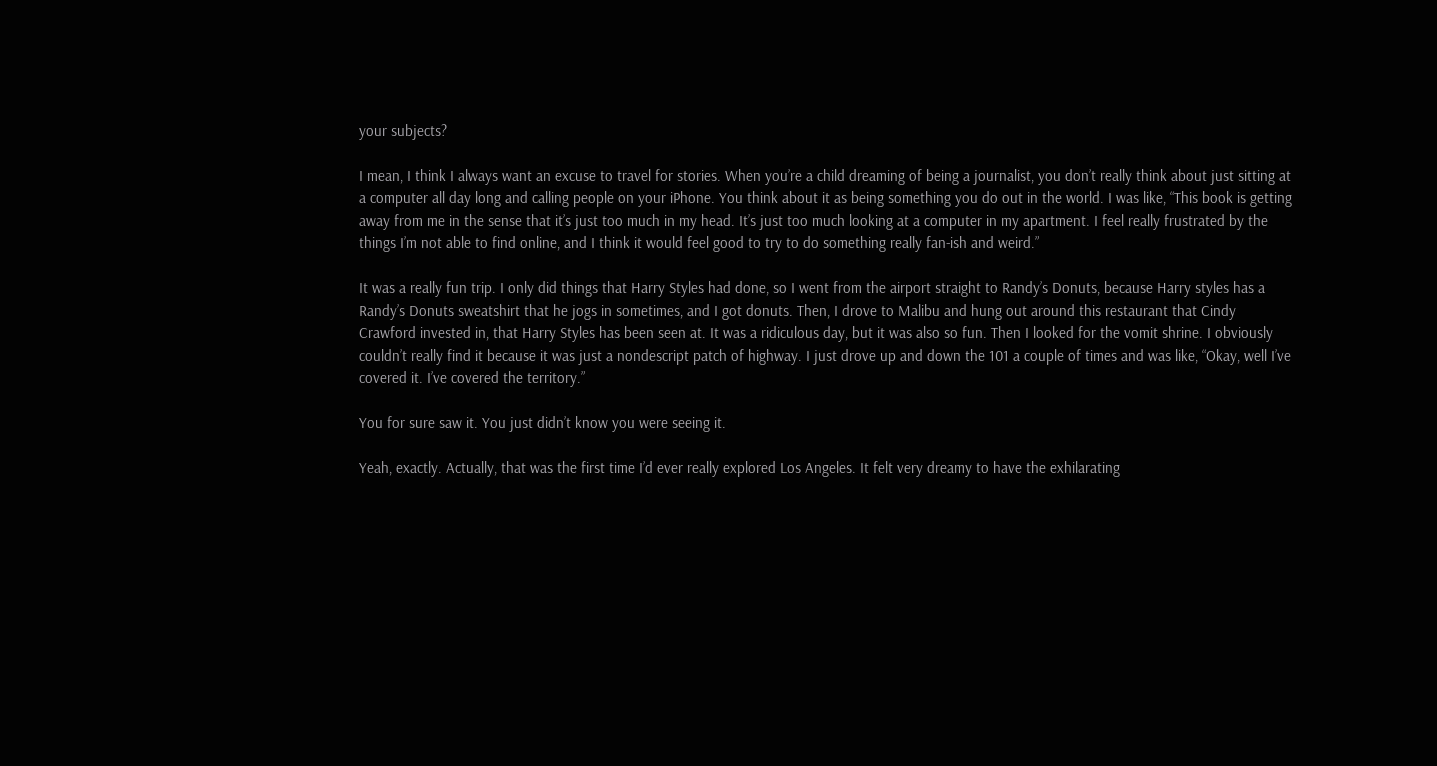your subjects?

I mean, I think I always want an excuse to travel for stories. When you’re a child dreaming of being a journalist, you don’t really think about just sitting at a computer all day long and calling people on your iPhone. You think about it as being something you do out in the world. I was like, “This book is getting away from me in the sense that it’s just too much in my head. It’s just too much looking at a computer in my apartment. I feel really frustrated by the things I’m not able to find online, and I think it would feel good to try to do something really fan-ish and weird.”

It was a really fun trip. I only did things that Harry Styles had done, so I went from the airport straight to Randy’s Donuts, because Harry styles has a Randy’s Donuts sweatshirt that he jogs in sometimes, and I got donuts. Then, I drove to Malibu and hung out around this restaurant that Cindy Crawford invested in, that Harry Styles has been seen at. It was a ridiculous day, but it was also so fun. Then I looked for the vomit shrine. I obviously couldn’t really find it because it was just a nondescript patch of highway. I just drove up and down the 101 a couple of times and was like, “Okay, well I’ve covered it. I’ve covered the territory.”

You for sure saw it. You just didn’t know you were seeing it.

Yeah, exactly. Actually, that was the first time I’d ever really explored Los Angeles. It felt very dreamy to have the exhilarating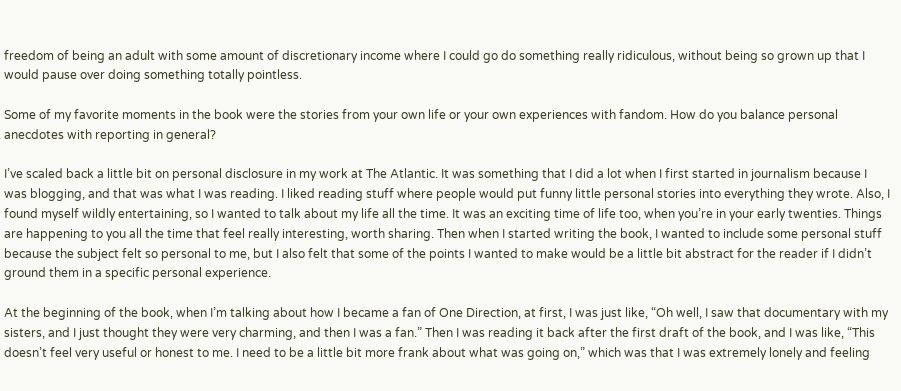freedom of being an adult with some amount of discretionary income where I could go do something really ridiculous, without being so grown up that I would pause over doing something totally pointless.

Some of my favorite moments in the book were the stories from your own life or your own experiences with fandom. How do you balance personal anecdotes with reporting in general?

I’ve scaled back a little bit on personal disclosure in my work at The Atlantic. It was something that I did a lot when I first started in journalism because I was blogging, and that was what I was reading. I liked reading stuff where people would put funny little personal stories into everything they wrote. Also, I found myself wildly entertaining, so I wanted to talk about my life all the time. It was an exciting time of life too, when you’re in your early twenties. Things are happening to you all the time that feel really interesting, worth sharing. Then when I started writing the book, I wanted to include some personal stuff because the subject felt so personal to me, but I also felt that some of the points I wanted to make would be a little bit abstract for the reader if I didn’t ground them in a specific personal experience.

At the beginning of the book, when I’m talking about how I became a fan of One Direction, at first, I was just like, “Oh well, I saw that documentary with my sisters, and I just thought they were very charming, and then I was a fan.” Then I was reading it back after the first draft of the book, and I was like, “This doesn’t feel very useful or honest to me. I need to be a little bit more frank about what was going on,” which was that I was extremely lonely and feeling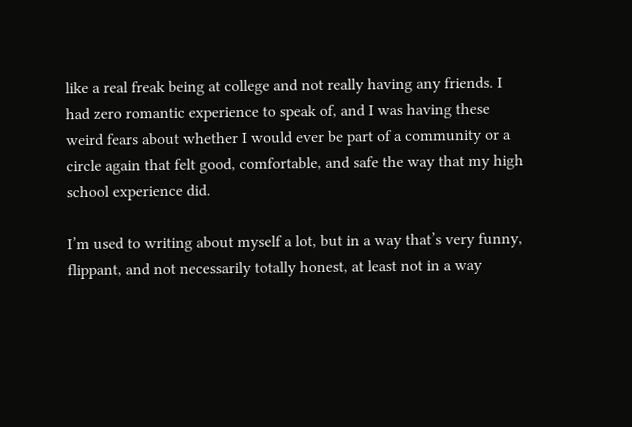like a real freak being at college and not really having any friends. I had zero romantic experience to speak of, and I was having these weird fears about whether I would ever be part of a community or a circle again that felt good, comfortable, and safe the way that my high school experience did.

I’m used to writing about myself a lot, but in a way that’s very funny, flippant, and not necessarily totally honest, at least not in a way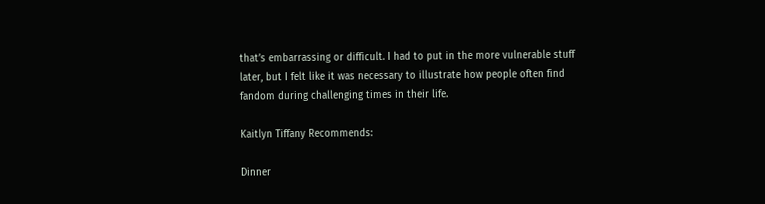that’s embarrassing or difficult. I had to put in the more vulnerable stuff later, but I felt like it was necessary to illustrate how people often find fandom during challenging times in their life.

Kaitlyn Tiffany Recommends:

Dinner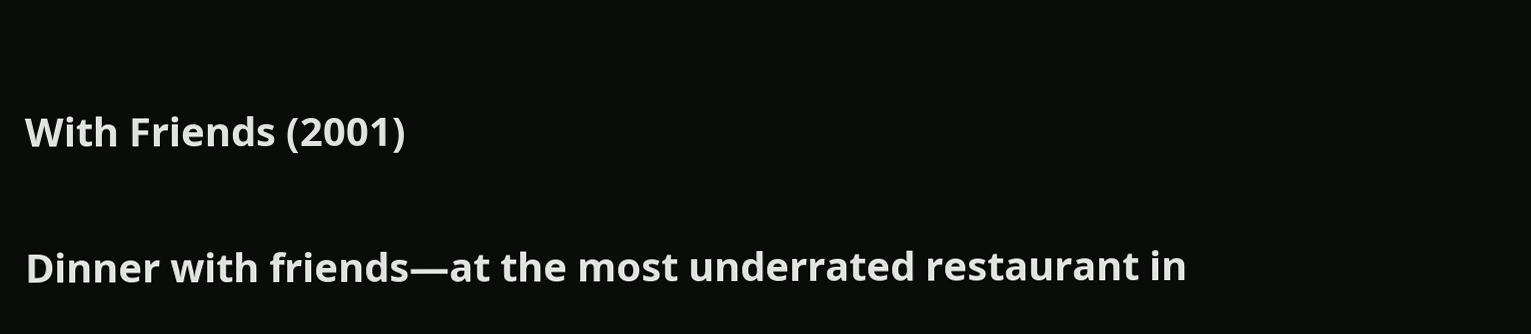With Friends (2001)

Dinner with friends—at the most underrated restaurant in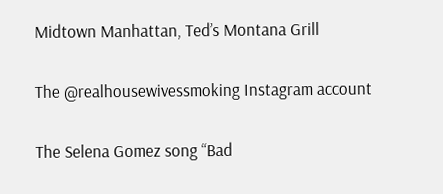Midtown Manhattan, Ted’s Montana Grill

The @realhousewivessmoking Instagram account

The Selena Gomez song “Bad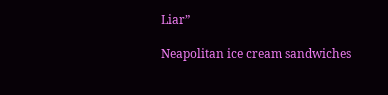Liar”

Neapolitan ice cream sandwiches